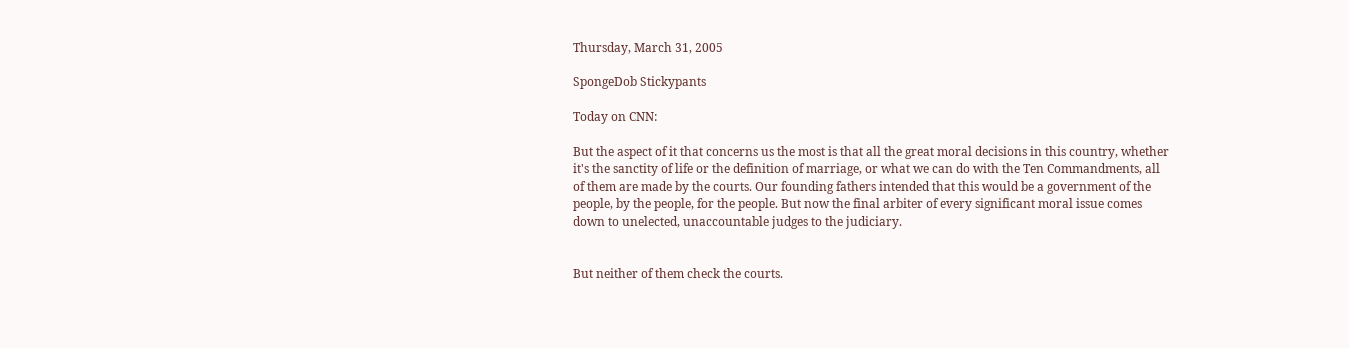Thursday, March 31, 2005

SpongeDob Stickypants

Today on CNN:

But the aspect of it that concerns us the most is that all the great moral decisions in this country, whether it's the sanctity of life or the definition of marriage, or what we can do with the Ten Commandments, all of them are made by the courts. Our founding fathers intended that this would be a government of the people, by the people, for the people. But now the final arbiter of every significant moral issue comes down to unelected, unaccountable judges to the judiciary.


But neither of them check the courts.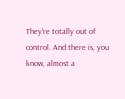They're totally out of control. And there is, you know, almost a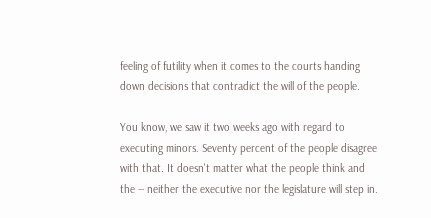feeling of futility when it comes to the courts handing down decisions that contradict the will of the people.

You know, we saw it two weeks ago with regard to executing minors. Seventy percent of the people disagree with that. It doesn't matter what the people think and the -- neither the executive nor the legislature will step in.